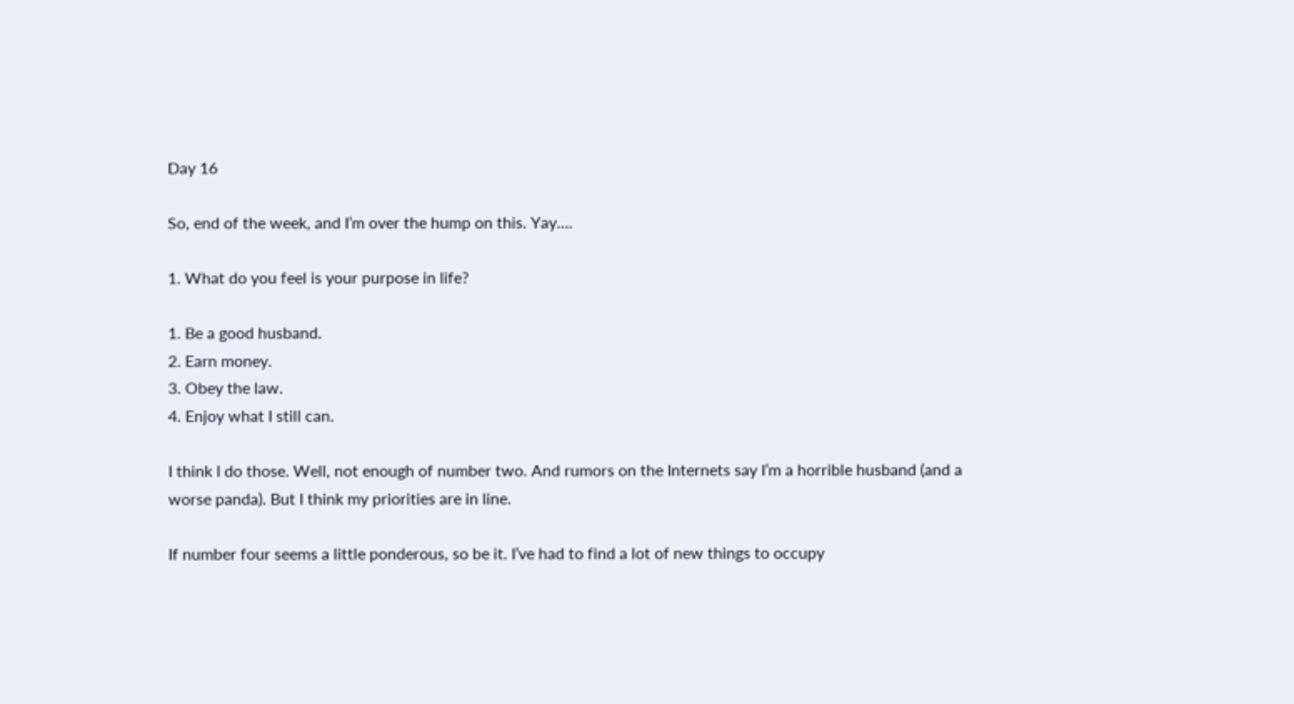Day 16

So, end of the week, and I’m over the hump on this. Yay….

1. What do you feel is your purpose in life?

1. Be a good husband.
2. Earn money.
3. Obey the law.
4. Enjoy what I still can.

I think I do those. Well, not enough of number two. And rumors on the Internets say I’m a horrible husband (and a worse panda). But I think my priorities are in line.

If number four seems a little ponderous, so be it. I’ve had to find a lot of new things to occupy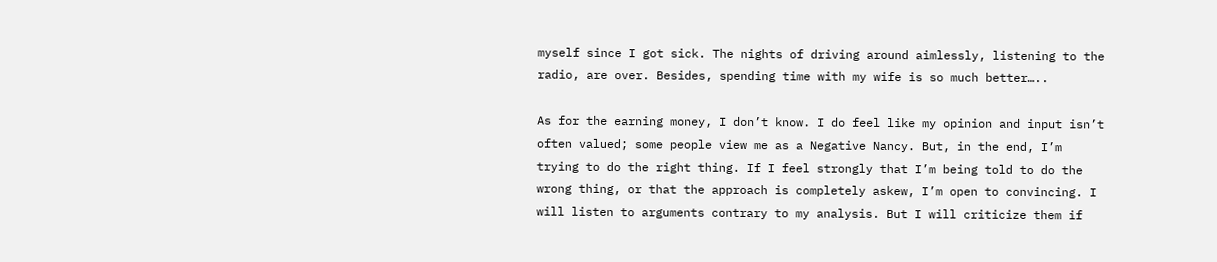myself since I got sick. The nights of driving around aimlessly, listening to the radio, are over. Besides, spending time with my wife is so much better…..

As for the earning money, I don’t know. I do feel like my opinion and input isn’t often valued; some people view me as a Negative Nancy. But, in the end, I’m trying to do the right thing. If I feel strongly that I’m being told to do the wrong thing, or that the approach is completely askew, I’m open to convincing. I will listen to arguments contrary to my analysis. But I will criticize them if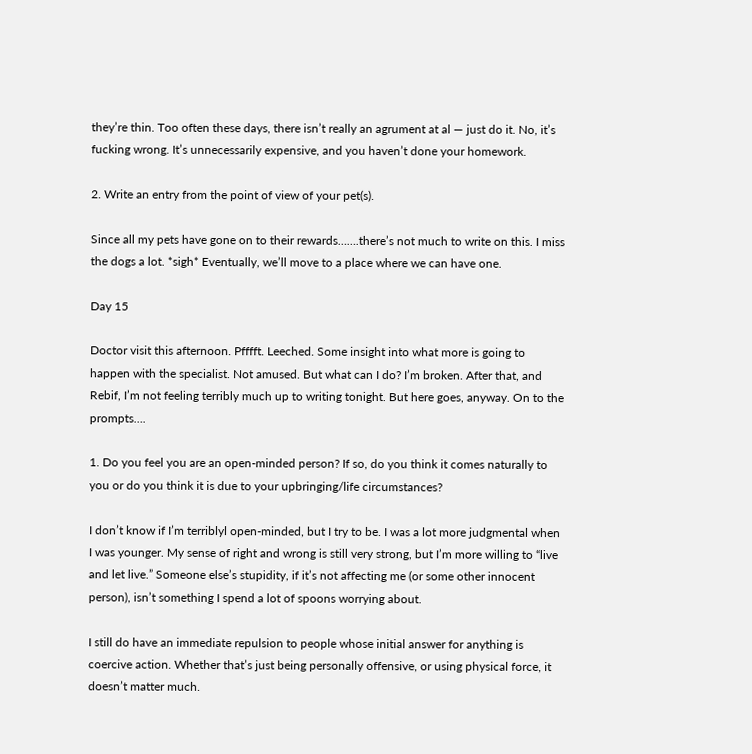they’re thin. Too often these days, there isn’t really an agrument at al — just do it. No, it’s fucking wrong. It’s unnecessarily expensive, and you haven’t done your homework.

2. Write an entry from the point of view of your pet(s).

Since all my pets have gone on to their rewards…….there’s not much to write on this. I miss the dogs a lot. *sigh* Eventually, we’ll move to a place where we can have one.

Day 15

Doctor visit this afternoon. Pfffft. Leeched. Some insight into what more is going to happen with the specialist. Not amused. But what can I do? I’m broken. After that, and Rebif, I’m not feeling terribly much up to writing tonight. But here goes, anyway. On to the prompts….

1. Do you feel you are an open-minded person? If so, do you think it comes naturally to you or do you think it is due to your upbringing/life circumstances?

I don’t know if I’m terriblyl open-minded, but I try to be. I was a lot more judgmental when I was younger. My sense of right and wrong is still very strong, but I’m more willing to “live and let live.” Someone else’s stupidity, if it’s not affecting me (or some other innocent person), isn’t something I spend a lot of spoons worrying about.

I still do have an immediate repulsion to people whose initial answer for anything is coercive action. Whether that’s just being personally offensive, or using physical force, it doesn’t matter much.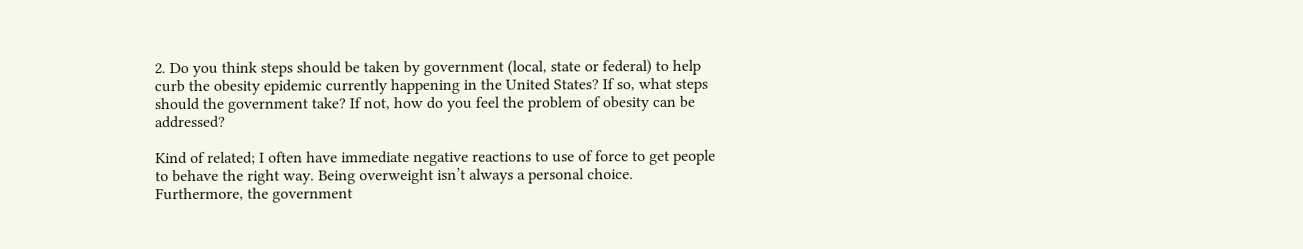2. Do you think steps should be taken by government (local, state or federal) to help curb the obesity epidemic currently happening in the United States? If so, what steps should the government take? If not, how do you feel the problem of obesity can be addressed?

Kind of related; I often have immediate negative reactions to use of force to get people to behave the right way. Being overweight isn’t always a personal choice. Furthermore, the government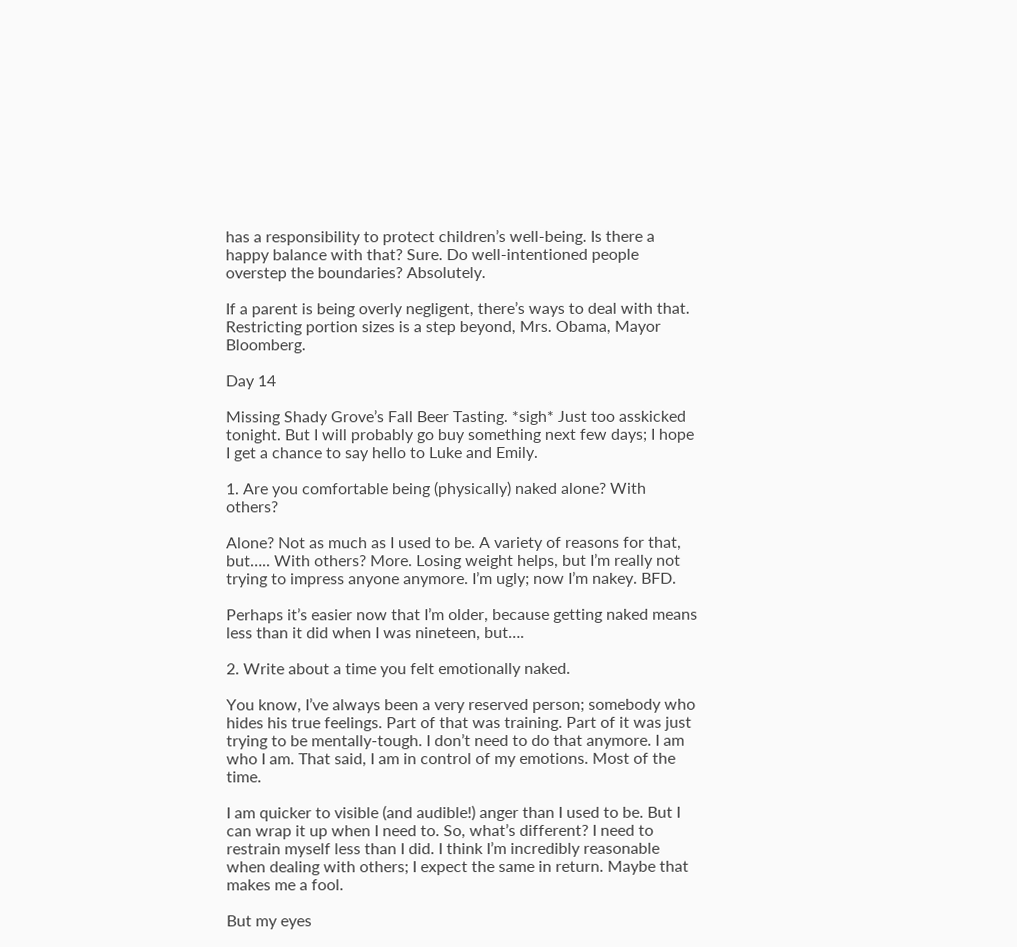has a responsibility to protect children’s well-being. Is there a happy balance with that? Sure. Do well-intentioned people overstep the boundaries? Absolutely.

If a parent is being overly negligent, there’s ways to deal with that. Restricting portion sizes is a step beyond, Mrs. Obama, Mayor Bloomberg.

Day 14

Missing Shady Grove’s Fall Beer Tasting. *sigh* Just too asskicked tonight. But I will probably go buy something next few days; I hope I get a chance to say hello to Luke and Emily.

1. Are you comfortable being (physically) naked alone? With others?

Alone? Not as much as I used to be. A variety of reasons for that, but….. With others? More. Losing weight helps, but I’m really not trying to impress anyone anymore. I’m ugly; now I’m nakey. BFD.

Perhaps it’s easier now that I’m older, because getting naked means less than it did when I was nineteen, but….

2. Write about a time you felt emotionally naked.

You know, I’ve always been a very reserved person; somebody who hides his true feelings. Part of that was training. Part of it was just trying to be mentally-tough. I don’t need to do that anymore. I am who I am. That said, I am in control of my emotions. Most of the time.

I am quicker to visible (and audible!) anger than I used to be. But I can wrap it up when I need to. So, what’s different? I need to restrain myself less than I did. I think I’m incredibly reasonable when dealing with others; I expect the same in return. Maybe that makes me a fool.

But my eyes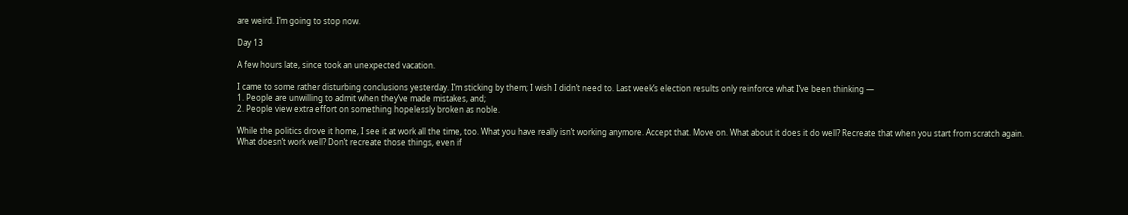are weird. I’m going to stop now.

Day 13

A few hours late, since took an unexpected vacation.

I came to some rather disturbing conclusions yesterday. I’m sticking by them; I wish I didn’t need to. Last week’s election results only reinforce what I’ve been thinking —
1. People are unwilling to admit when they’ve made mistakes, and;
2. People view extra effort on something hopelessly broken as noble.

While the politics drove it home, I see it at work all the time, too. What you have really isn’t working anymore. Accept that. Move on. What about it does it do well? Recreate that when you start from scratch again. What doesn’t work well? Don’t recreate those things, even if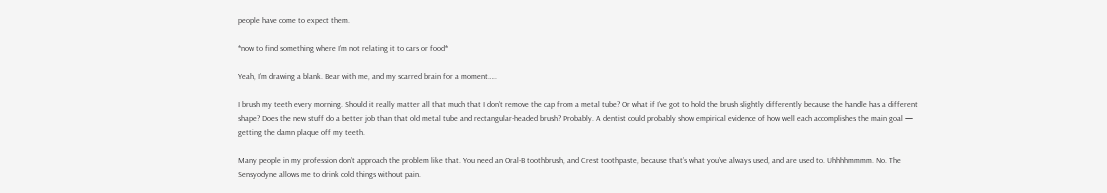people have come to expect them.

*now to find something where I’m not relating it to cars or food*

Yeah, I’m drawing a blank. Bear with me, and my scarred brain for a moment…..

I brush my teeth every morning. Should it really matter all that much that I don’t remove the cap from a metal tube? Or what if I’ve got to hold the brush slightly differently because the handle has a different shape? Does the new stuff do a better job than that old metal tube and rectangular-headed brush? Probably. A dentist could probably show empirical evidence of how well each accomplishes the main goal — getting the damn plaque off my teeth.

Many people in my profession don’t approach the problem like that. You need an Oral-B toothbrush, and Crest toothpaste, because that’s what you’ve always used, and are used to. Uhhhhmmmm. No. The Sensyodyne allows me to drink cold things without pain.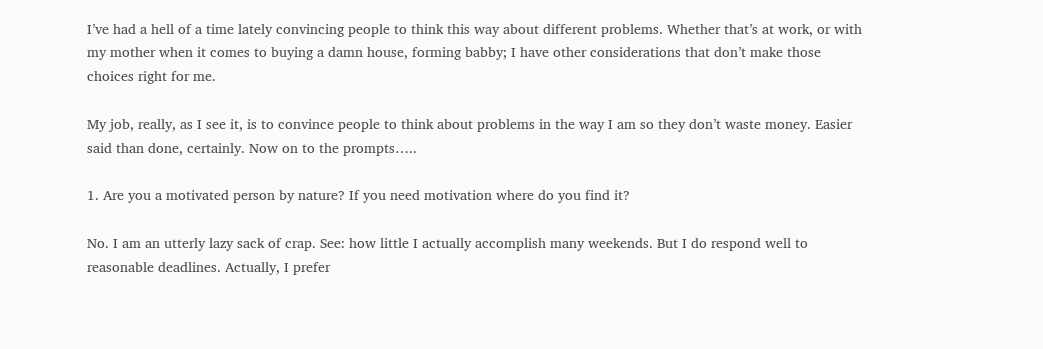I’ve had a hell of a time lately convincing people to think this way about different problems. Whether that’s at work, or with my mother when it comes to buying a damn house, forming babby; I have other considerations that don’t make those choices right for me.

My job, really, as I see it, is to convince people to think about problems in the way I am so they don’t waste money. Easier said than done, certainly. Now on to the prompts…..

1. Are you a motivated person by nature? If you need motivation where do you find it?

No. I am an utterly lazy sack of crap. See: how little I actually accomplish many weekends. But I do respond well to reasonable deadlines. Actually, I prefer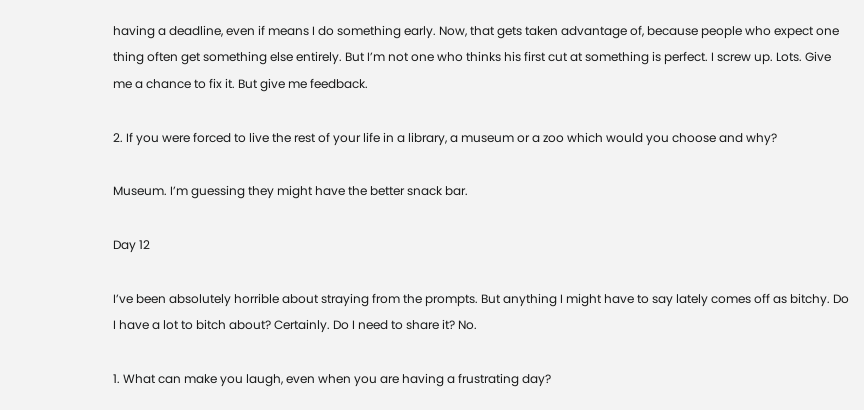having a deadline, even if means I do something early. Now, that gets taken advantage of, because people who expect one thing often get something else entirely. But I’m not one who thinks his first cut at something is perfect. I screw up. Lots. Give me a chance to fix it. But give me feedback.

2. If you were forced to live the rest of your life in a library, a museum or a zoo which would you choose and why?

Museum. I’m guessing they might have the better snack bar.

Day 12

I’ve been absolutely horrible about straying from the prompts. But anything I might have to say lately comes off as bitchy. Do I have a lot to bitch about? Certainly. Do I need to share it? No.

1. What can make you laugh, even when you are having a frustrating day?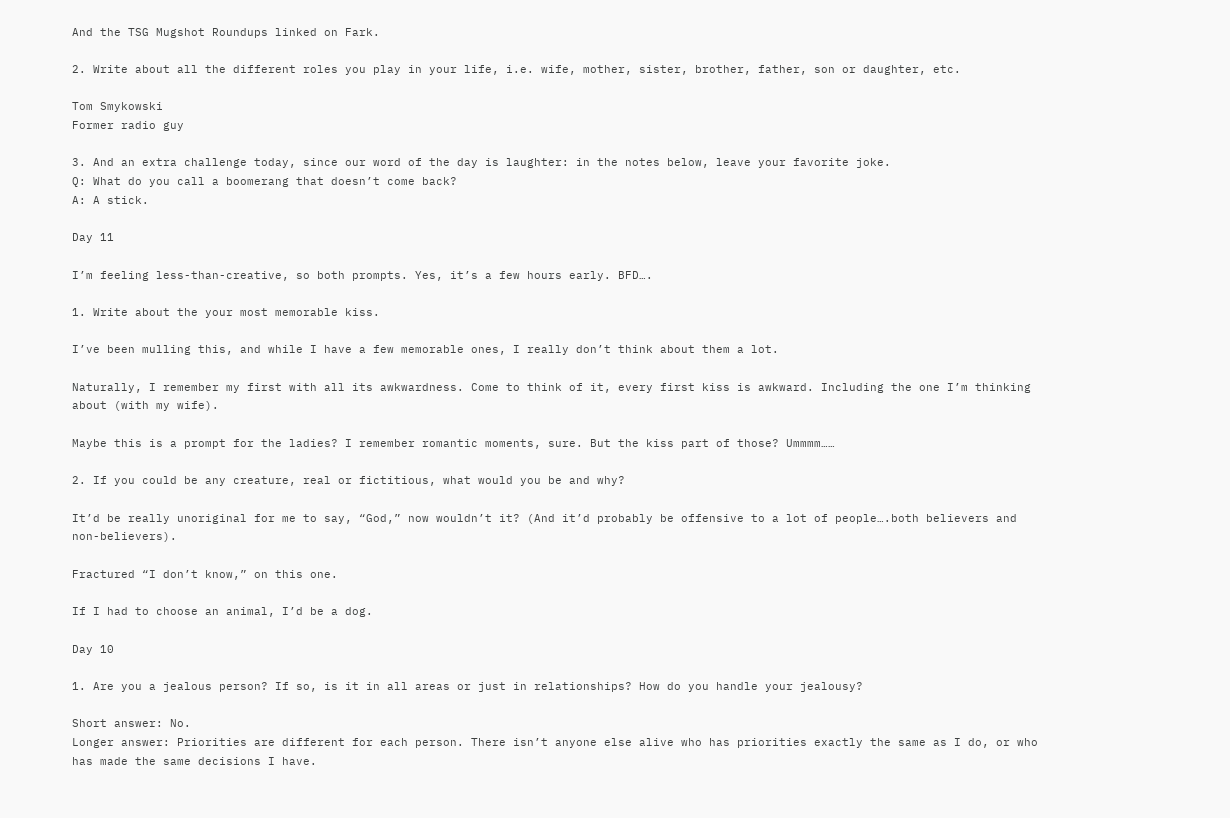And the TSG Mugshot Roundups linked on Fark.

2. Write about all the different roles you play in your life, i.e. wife, mother, sister, brother, father, son or daughter, etc.

Tom Smykowski
Former radio guy

3. And an extra challenge today, since our word of the day is laughter: in the notes below, leave your favorite joke.
Q: What do you call a boomerang that doesn’t come back?
A: A stick.

Day 11

I’m feeling less-than-creative, so both prompts. Yes, it’s a few hours early. BFD….

1. Write about the your most memorable kiss.

I’ve been mulling this, and while I have a few memorable ones, I really don’t think about them a lot.

Naturally, I remember my first with all its awkwardness. Come to think of it, every first kiss is awkward. Including the one I’m thinking about (with my wife).

Maybe this is a prompt for the ladies? I remember romantic moments, sure. But the kiss part of those? Ummmm……

2. If you could be any creature, real or fictitious, what would you be and why?

It’d be really unoriginal for me to say, “God,” now wouldn’t it? (And it’d probably be offensive to a lot of people….both believers and non-believers).

Fractured “I don’t know,” on this one.

If I had to choose an animal, I’d be a dog.

Day 10

1. Are you a jealous person? If so, is it in all areas or just in relationships? How do you handle your jealousy?

Short answer: No.
Longer answer: Priorities are different for each person. There isn’t anyone else alive who has priorities exactly the same as I do, or who has made the same decisions I have.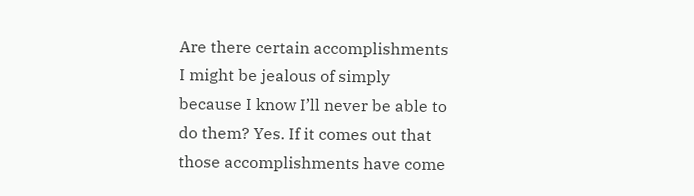Are there certain accomplishments I might be jealous of simply because I know I’ll never be able to do them? Yes. If it comes out that those accomplishments have come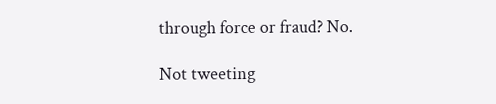through force or fraud? No.

Not tweeting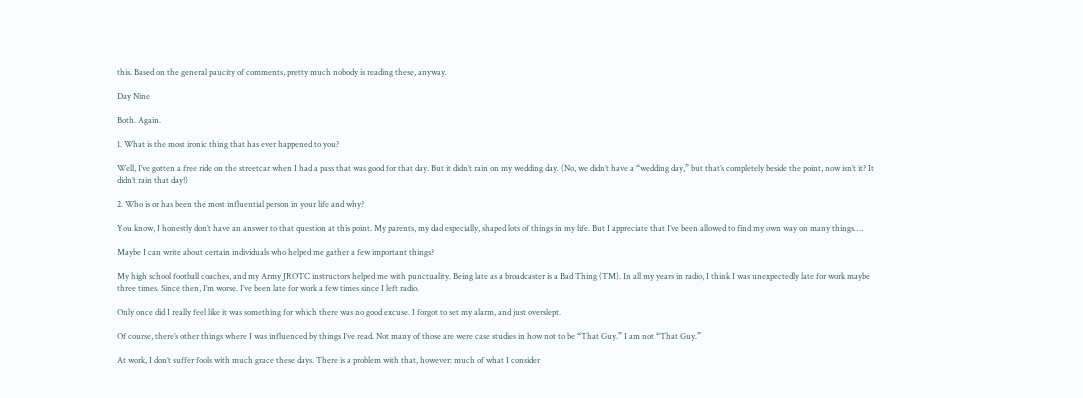this. Based on the general paucity of comments, pretty much nobody is reading these, anyway.

Day Nine

Both. Again.

1. What is the most ironic thing that has ever happened to you?

Well, I’ve gotten a free ride on the streetcar when I had a pass that was good for that day. But it didn’t rain on my wedding day. (No, we didn’t have a “wedding day,” but that’s completely beside the point, now isn’t it? It didn’t rain that day!)

2. Who is or has been the most influential person in your life and why?

You know, I honestly don’t have an answer to that question at this point. My parents, my dad especially, shaped lots of things in my life. But I appreciate that I’ve been allowed to find my own way on many things….

Maybe I can write about certain individuals who helped me gather a few important things?

My high school football coaches, and my Army JROTC instructors helped me with punctuality. Being late as a broadcaster is a Bad Thing (TM). In all my years in radio, I think I was unexpectedly late for work maybe three times. Since then, I’m worse. I’ve been late for work a few times since I left radio.

Only once did I really feel like it was something for which there was no good excuse. I forgot to set my alarm, and just overslept.

Of course, there’s other things where I was influenced by things I’ve read. Not many of those are were case studies in how not to be “That Guy.” I am not “That Guy.”

At work, I don’t suffer fools with much grace these days. There is a problem with that, however: much of what I consider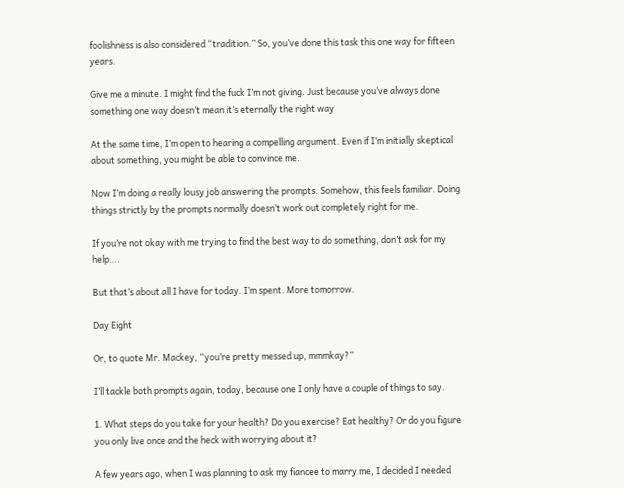foolishness is also considered “tradition.” So, you’ve done this task this one way for fifteen years.

Give me a minute. I might find the fuck I’m not giving. Just because you’ve always done something one way doesn’t mean it’s eternally the right way

At the same time, I’m open to hearing a compelling argument. Even if I’m initially skeptical about something, you might be able to convince me.

Now I’m doing a really lousy job answering the prompts. Somehow, this feels familiar. Doing things strictly by the prompts normally doesn’t work out completely right for me.

If you’re not okay with me trying to find the best way to do something, don’t ask for my help….

But that’s about all I have for today. I’m spent. More tomorrow.

Day Eight

Or, to quote Mr. Mackey, “you’re pretty messed up, mmmkay?”

I’ll tackle both prompts again, today, because one I only have a couple of things to say.

1. What steps do you take for your health? Do you exercise? Eat healthy? Or do you figure you only live once and the heck with worrying about it?

A few years ago, when I was planning to ask my fiancee to marry me, I decided I needed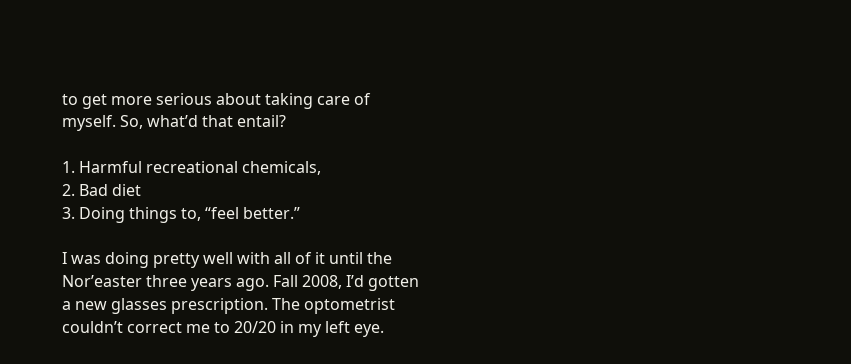to get more serious about taking care of myself. So, what’d that entail?

1. Harmful recreational chemicals,
2. Bad diet
3. Doing things to, “feel better.”

I was doing pretty well with all of it until the Nor’easter three years ago. Fall 2008, I’d gotten a new glasses prescription. The optometrist couldn’t correct me to 20/20 in my left eye.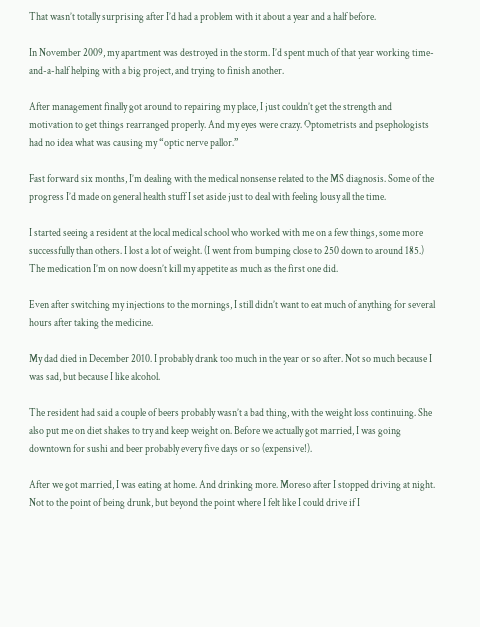That wasn’t totally surprising after I’d had a problem with it about a year and a half before.

In November 2009, my apartment was destroyed in the storm. I’d spent much of that year working time-and-a-half helping with a big project, and trying to finish another.

After management finally got around to repairing my place, I just couldn’t get the strength and motivation to get things rearranged properly. And my eyes were crazy. Optometrists and psephologists had no idea what was causing my “optic nerve pallor.”

Fast forward six months, I’m dealing with the medical nonsense related to the MS diagnosis. Some of the progress I’d made on general health stuff I set aside just to deal with feeling lousy all the time.

I started seeing a resident at the local medical school who worked with me on a few things, some more successfully than others. I lost a lot of weight. (I went from bumping close to 250 down to around 185.) The medication I’m on now doesn’t kill my appetite as much as the first one did.

Even after switching my injections to the mornings, I still didn’t want to eat much of anything for several hours after taking the medicine.

My dad died in December 2010. I probably drank too much in the year or so after. Not so much because I was sad, but because I like alcohol.

The resident had said a couple of beers probably wasn’t a bad thing, with the weight loss continuing. She also put me on diet shakes to try and keep weight on. Before we actually got married, I was going downtown for sushi and beer probably every five days or so (expensive!).

After we got married, I was eating at home. And drinking more. Moreso after I stopped driving at night. Not to the point of being drunk, but beyond the point where I felt like I could drive if I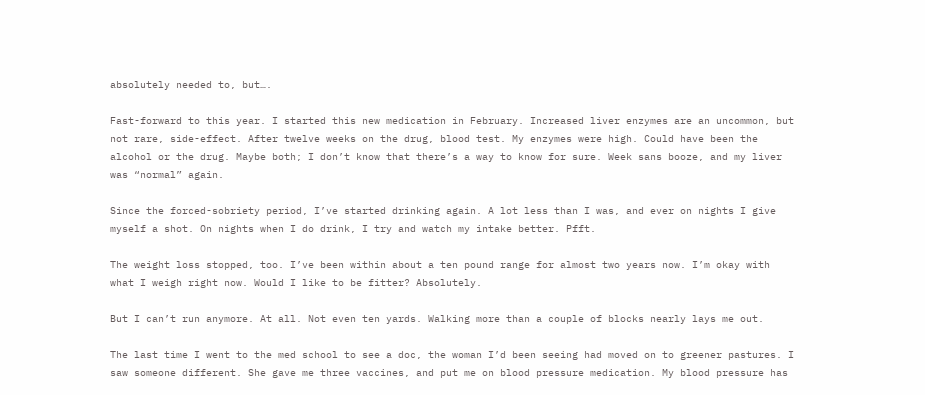absolutely needed to, but….

Fast-forward to this year. I started this new medication in February. Increased liver enzymes are an uncommon, but not rare, side-effect. After twelve weeks on the drug, blood test. My enzymes were high. Could have been the alcohol or the drug. Maybe both; I don’t know that there’s a way to know for sure. Week sans booze, and my liver was “normal” again.

Since the forced-sobriety period, I’ve started drinking again. A lot less than I was, and ever on nights I give myself a shot. On nights when I do drink, I try and watch my intake better. Pfft.

The weight loss stopped, too. I’ve been within about a ten pound range for almost two years now. I’m okay with what I weigh right now. Would I like to be fitter? Absolutely.

But I can’t run anymore. At all. Not even ten yards. Walking more than a couple of blocks nearly lays me out.

The last time I went to the med school to see a doc, the woman I’d been seeing had moved on to greener pastures. I saw someone different. She gave me three vaccines, and put me on blood pressure medication. My blood pressure has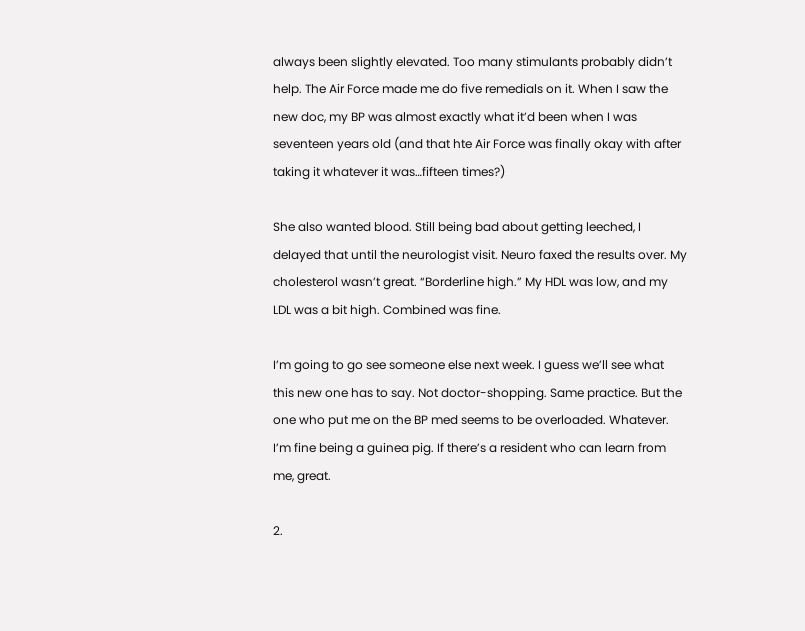always been slightly elevated. Too many stimulants probably didn’t help. The Air Force made me do five remedials on it. When I saw the new doc, my BP was almost exactly what it’d been when I was seventeen years old (and that hte Air Force was finally okay with after taking it whatever it was…fifteen times?)

She also wanted blood. Still being bad about getting leeched, I delayed that until the neurologist visit. Neuro faxed the results over. My cholesterol wasn’t great. “Borderline high.” My HDL was low, and my LDL was a bit high. Combined was fine.

I’m going to go see someone else next week. I guess we’ll see what this new one has to say. Not doctor-shopping. Same practice. But the one who put me on the BP med seems to be overloaded. Whatever. I’m fine being a guinea pig. If there’s a resident who can learn from me, great.

2.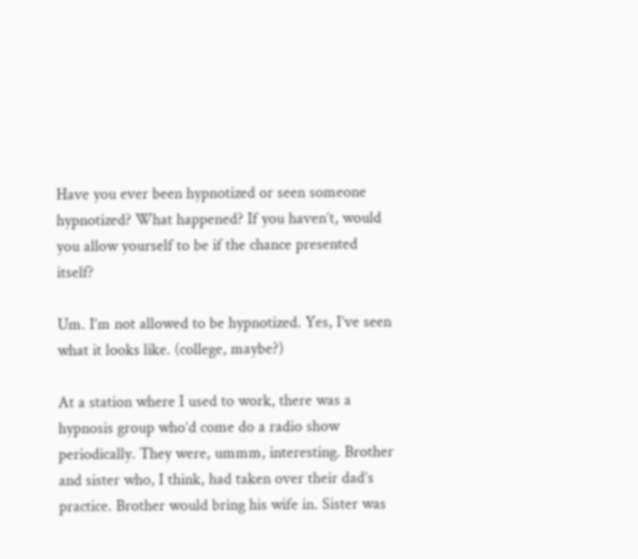Have you ever been hypnotized or seen someone hypnotized? What happened? If you haven’t, would you allow yourself to be if the chance presented itself?

Um. I’m not allowed to be hypnotized. Yes, I’ve seen what it looks like. (college, maybe?)

At a station where I used to work, there was a hypnosis group who’d come do a radio show periodically. They were, ummm, interesting. Brother and sister who, I think, had taken over their dad’s practice. Brother would bring his wife in. Sister was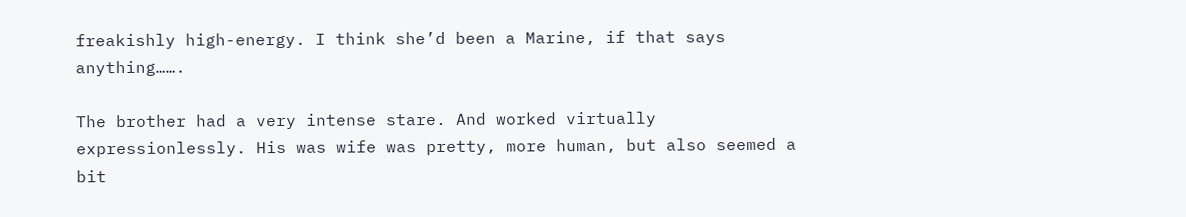freakishly high-energy. I think she’d been a Marine, if that says anything…….

The brother had a very intense stare. And worked virtually expressionlessly. His was wife was pretty, more human, but also seemed a bit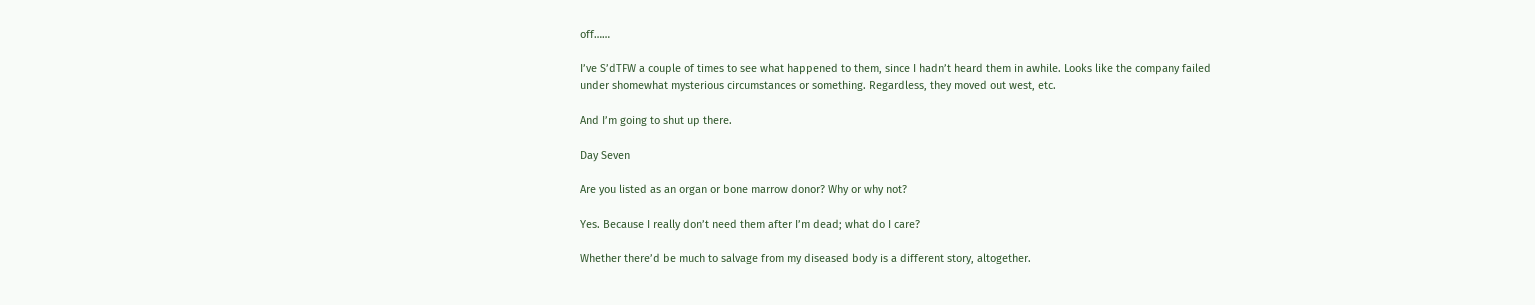off……

I’ve S’dTFW a couple of times to see what happened to them, since I hadn’t heard them in awhile. Looks like the company failed under shomewhat mysterious circumstances or something. Regardless, they moved out west, etc.

And I’m going to shut up there.

Day Seven

Are you listed as an organ or bone marrow donor? Why or why not?

Yes. Because I really don’t need them after I’m dead; what do I care?

Whether there’d be much to salvage from my diseased body is a different story, altogether.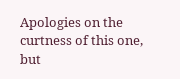Apologies on the curtness of this one, but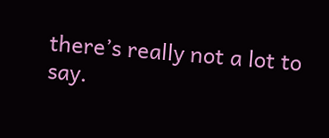there’s really not a lot to say.